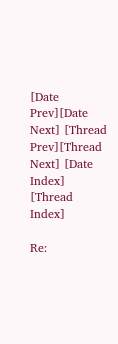[Date Prev][Date Next] [Thread Prev][Thread Next] [Date Index] [Thread Index]

Re: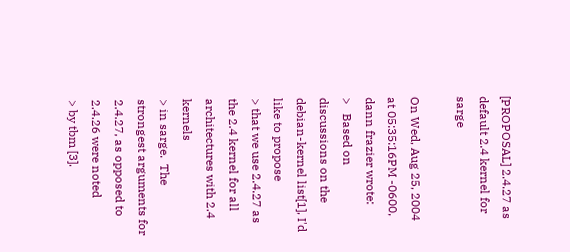[PROPOSAL] 2.4.27 as default 2.4 kernel for sarge

On Wed, Aug 25, 2004 at 05:35:16PM -0600, dann frazier wrote:
>   Based on discussions on the debian-kernel list[1], I'd like to propose
> that we use 2.4.27 as the 2.4 kernel for all architectures with 2.4 kernels
> in sarge.  The strongest arguments for 2.4.27, as opposed to 2.4.26 were noted
> by tbm [3].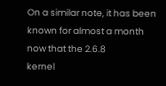On a similar note, it has been known for almost a month now that the 2.6.8
kernel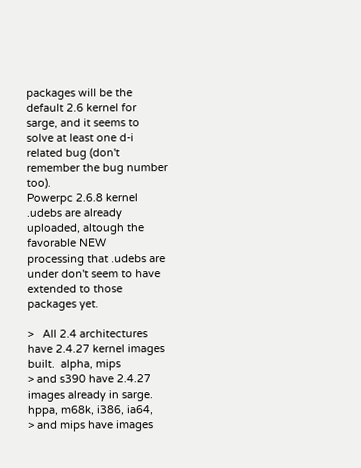packages will be the default 2.6 kernel for sarge, and it seems to
solve at least one d-i related bug (don't remember the bug number too).
Powerpc 2.6.8 kernel .udebs are already uploaded, altough the favorable NEW
processing that .udebs are under don't seem to have extended to those
packages yet.

>   All 2.4 architectures have 2.4.27 kernel images built.  alpha, mips
> and s390 have 2.4.27 images already in sarge.  hppa, m68k, i386, ia64,
> and mips have images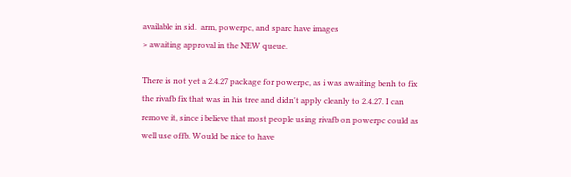available in sid.  arm, powerpc, and sparc have images
> awaiting approval in the NEW queue.

There is not yet a 2.4.27 package for powerpc, as i was awaiting benh to fix
the rivafb fix that was in his tree and didn't apply cleanly to 2.4.27. I can
remove it, since i believe that most people using rivafb on powerpc could as
well use offb. Would be nice to have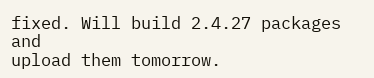fixed. Will build 2.4.27 packages and
upload them tomorrow.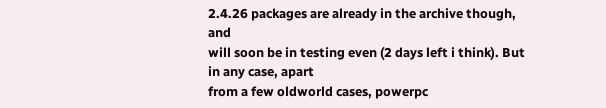2.4.26 packages are already in the archive though, and
will soon be in testing even (2 days left i think). But in any case, apart
from a few oldworld cases, powerpc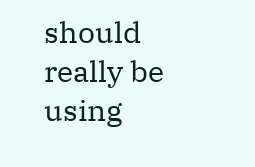should really be using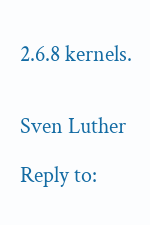2.6.8 kernels.


Sven Luther

Reply to: